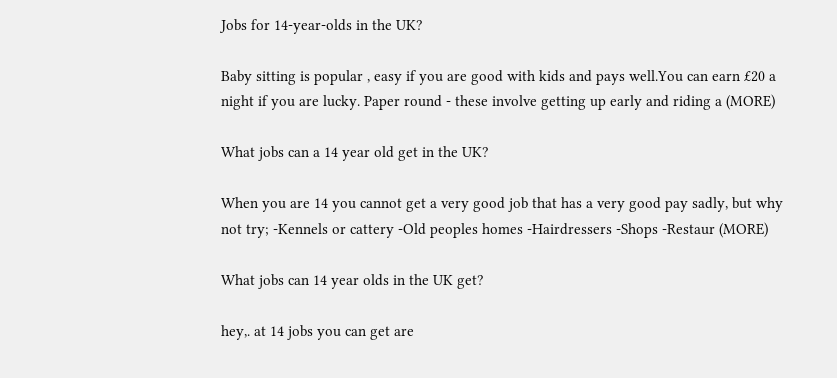Jobs for 14-year-olds in the UK?

Baby sitting is popular , easy if you are good with kids and pays well.You can earn £20 a night if you are lucky. Paper round - these involve getting up early and riding a (MORE)

What jobs can a 14 year old get in the UK?

When you are 14 you cannot get a very good job that has a very good pay sadly, but why not try; -Kennels or cattery -Old peoples homes -Hairdressers -Shops -Restaur (MORE)

What jobs can 14 year olds in the UK get?

hey,. at 14 jobs you can get are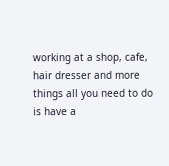working at a shop, cafe, hair dresser and more things all you need to do is have a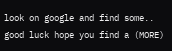look on google and find some.. good luck hope you find a (MORE)